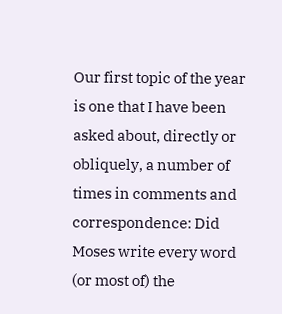Our first topic of the year is one that I have been asked about, directly or obliquely, a number of times in comments and correspondence: Did Moses write every word (or most of) the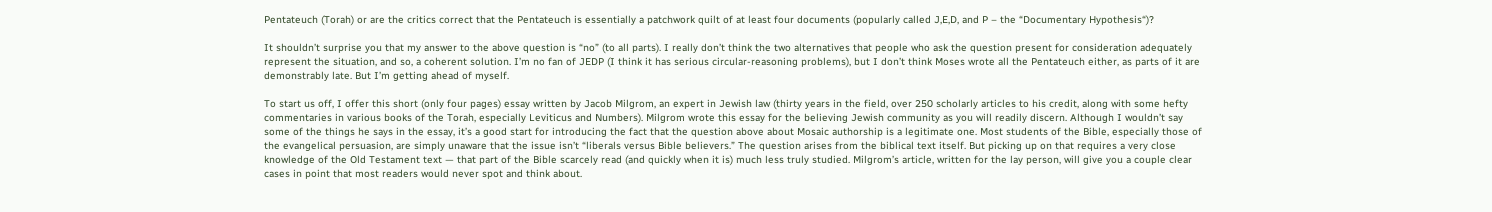Pentateuch (Torah) or are the critics correct that the Pentateuch is essentially a patchwork quilt of at least four documents (popularly called J,E,D, and P – the “Documentary Hypothesis“)?

It shouldn’t surprise you that my answer to the above question is “no” (to all parts). I really don’t think the two alternatives that people who ask the question present for consideration adequately represent the situation, and so, a coherent solution. I’m no fan of JEDP (I think it has serious circular-reasoning problems), but I don’t think Moses wrote all the Pentateuch either, as parts of it are demonstrably late. But I’m getting ahead of myself.

To start us off, I offer this short (only four pages) essay written by Jacob Milgrom, an expert in Jewish law (thirty years in the field, over 250 scholarly articles to his credit, along with some hefty commentaries in various books of the Torah, especially Leviticus and Numbers). Milgrom wrote this essay for the believing Jewish community as you will readily discern. Although I wouldn’t say some of the things he says in the essay, it’s a good start for introducing the fact that the question above about Mosaic authorship is a legitimate one. Most students of the Bible, especially those of the evangelical persuasion, are simply unaware that the issue isn’t “liberals versus Bible believers.” The question arises from the biblical text itself. But picking up on that requires a very close knowledge of the Old Testament text — that part of the Bible scarcely read (and quickly when it is) much less truly studied. Milgrom’s article, written for the lay person, will give you a couple clear cases in point that most readers would never spot and think about.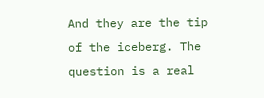And they are the tip of the iceberg. The question is a real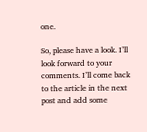one.

So, please have a look. I’ll look forward to your comments. I’ll come back to the article in the next post and add some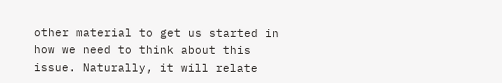other material to get us started in how we need to think about this issue. Naturally, it will relate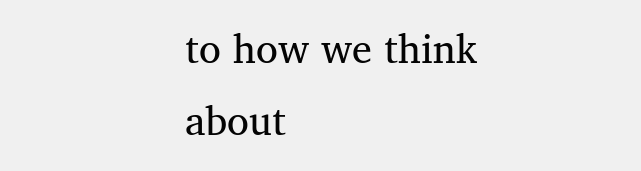to how we think about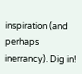inspiration (and perhaps inerrancy). Dig in!